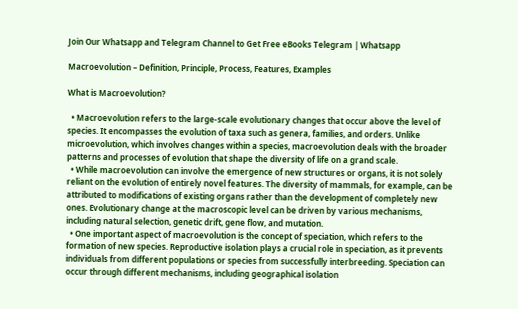Join Our Whatsapp and Telegram Channel to Get Free eBooks Telegram | Whatsapp

Macroevolution – Definition, Principle, Process, Features, Examples

What is Macroevolution?

  • Macroevolution refers to the large-scale evolutionary changes that occur above the level of species. It encompasses the evolution of taxa such as genera, families, and orders. Unlike microevolution, which involves changes within a species, macroevolution deals with the broader patterns and processes of evolution that shape the diversity of life on a grand scale.
  • While macroevolution can involve the emergence of new structures or organs, it is not solely reliant on the evolution of entirely novel features. The diversity of mammals, for example, can be attributed to modifications of existing organs rather than the development of completely new ones. Evolutionary change at the macroscopic level can be driven by various mechanisms, including natural selection, genetic drift, gene flow, and mutation.
  • One important aspect of macroevolution is the concept of speciation, which refers to the formation of new species. Reproductive isolation plays a crucial role in speciation, as it prevents individuals from different populations or species from successfully interbreeding. Speciation can occur through different mechanisms, including geographical isolation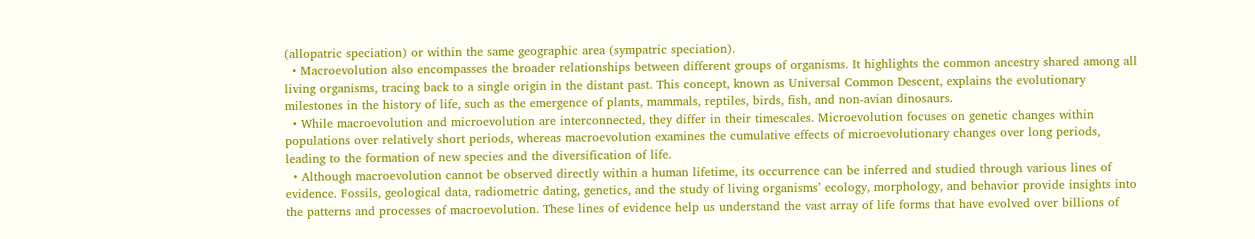(allopatric speciation) or within the same geographic area (sympatric speciation).
  • Macroevolution also encompasses the broader relationships between different groups of organisms. It highlights the common ancestry shared among all living organisms, tracing back to a single origin in the distant past. This concept, known as Universal Common Descent, explains the evolutionary milestones in the history of life, such as the emergence of plants, mammals, reptiles, birds, fish, and non-avian dinosaurs.
  • While macroevolution and microevolution are interconnected, they differ in their timescales. Microevolution focuses on genetic changes within populations over relatively short periods, whereas macroevolution examines the cumulative effects of microevolutionary changes over long periods, leading to the formation of new species and the diversification of life.
  • Although macroevolution cannot be observed directly within a human lifetime, its occurrence can be inferred and studied through various lines of evidence. Fossils, geological data, radiometric dating, genetics, and the study of living organisms’ ecology, morphology, and behavior provide insights into the patterns and processes of macroevolution. These lines of evidence help us understand the vast array of life forms that have evolved over billions of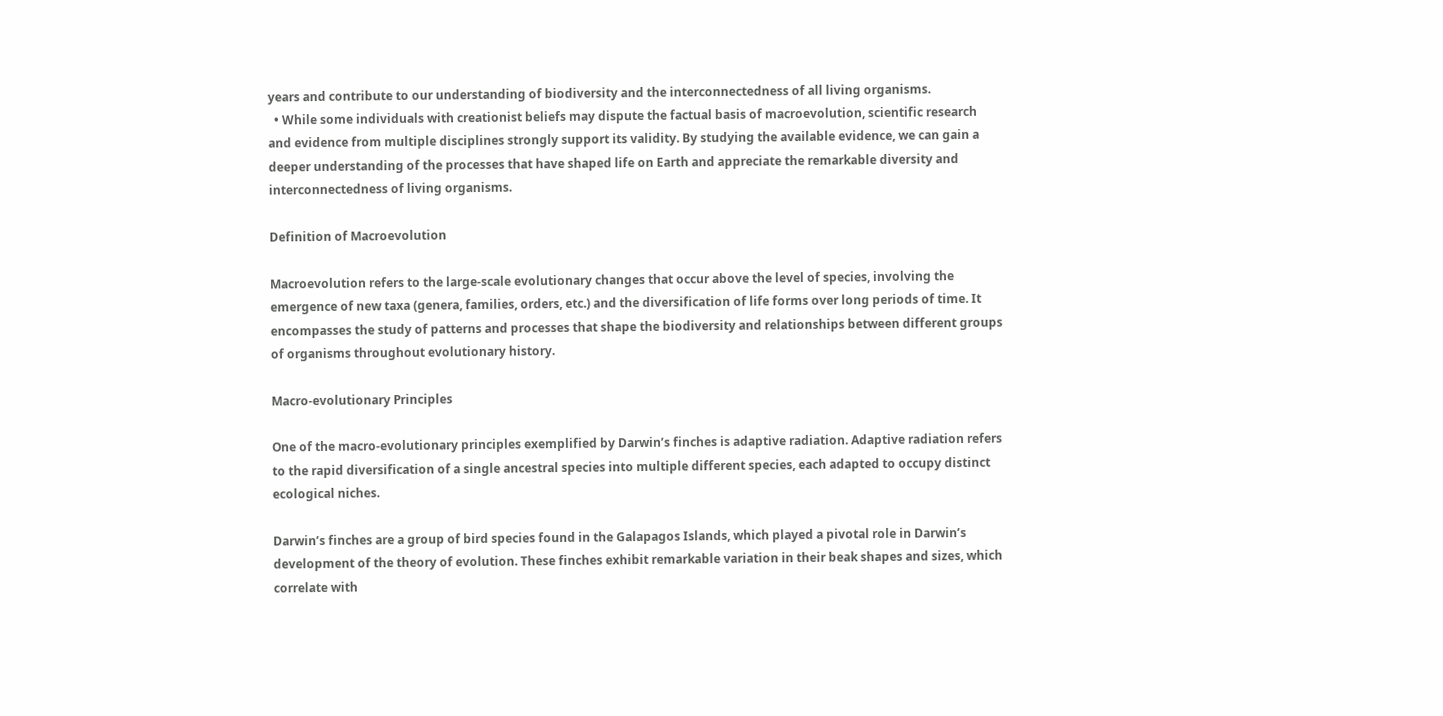years and contribute to our understanding of biodiversity and the interconnectedness of all living organisms.
  • While some individuals with creationist beliefs may dispute the factual basis of macroevolution, scientific research and evidence from multiple disciplines strongly support its validity. By studying the available evidence, we can gain a deeper understanding of the processes that have shaped life on Earth and appreciate the remarkable diversity and interconnectedness of living organisms.

Definition of Macroevolution

Macroevolution refers to the large-scale evolutionary changes that occur above the level of species, involving the emergence of new taxa (genera, families, orders, etc.) and the diversification of life forms over long periods of time. It encompasses the study of patterns and processes that shape the biodiversity and relationships between different groups of organisms throughout evolutionary history.

Macro-evolutionary Principles

One of the macro-evolutionary principles exemplified by Darwin’s finches is adaptive radiation. Adaptive radiation refers to the rapid diversification of a single ancestral species into multiple different species, each adapted to occupy distinct ecological niches.

Darwin’s finches are a group of bird species found in the Galapagos Islands, which played a pivotal role in Darwin’s development of the theory of evolution. These finches exhibit remarkable variation in their beak shapes and sizes, which correlate with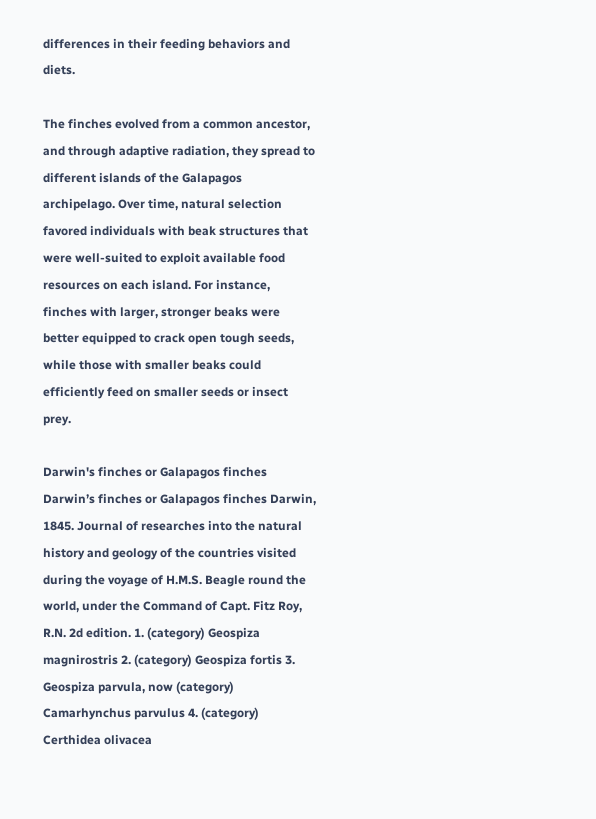differences in their feeding behaviors and diets.

The finches evolved from a common ancestor, and through adaptive radiation, they spread to different islands of the Galapagos archipelago. Over time, natural selection favored individuals with beak structures that were well-suited to exploit available food resources on each island. For instance, finches with larger, stronger beaks were better equipped to crack open tough seeds, while those with smaller beaks could efficiently feed on smaller seeds or insect prey.

Darwin's finches or Galapagos finches
Darwin’s finches or Galapagos finches Darwin, 1845. Journal of researches into the natural history and geology of the countries visited during the voyage of H.M.S. Beagle round the world, under the Command of Capt. Fitz Roy, R.N. 2d edition. 1. (category) Geospiza magnirostris 2. (category) Geospiza fortis 3. Geospiza parvula, now (category) Camarhynchus parvulus 4. (category) Certhidea olivacea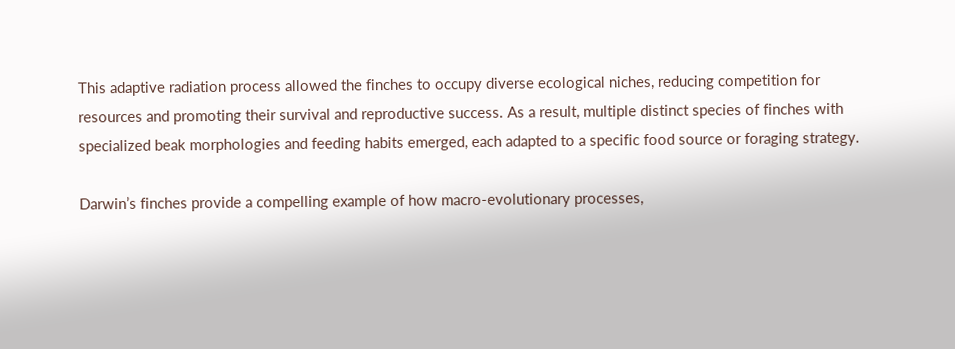This adaptive radiation process allowed the finches to occupy diverse ecological niches, reducing competition for resources and promoting their survival and reproductive success. As a result, multiple distinct species of finches with specialized beak morphologies and feeding habits emerged, each adapted to a specific food source or foraging strategy.

Darwin’s finches provide a compelling example of how macro-evolutionary processes,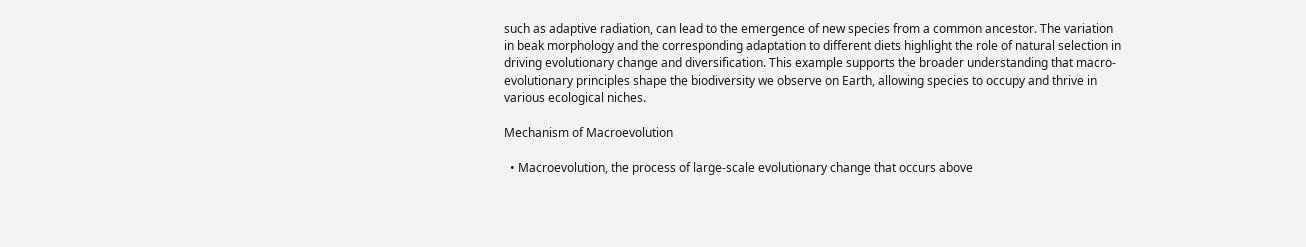such as adaptive radiation, can lead to the emergence of new species from a common ancestor. The variation in beak morphology and the corresponding adaptation to different diets highlight the role of natural selection in driving evolutionary change and diversification. This example supports the broader understanding that macro-evolutionary principles shape the biodiversity we observe on Earth, allowing species to occupy and thrive in various ecological niches.

Mechanism of Macroevolution

  • Macroevolution, the process of large-scale evolutionary change that occurs above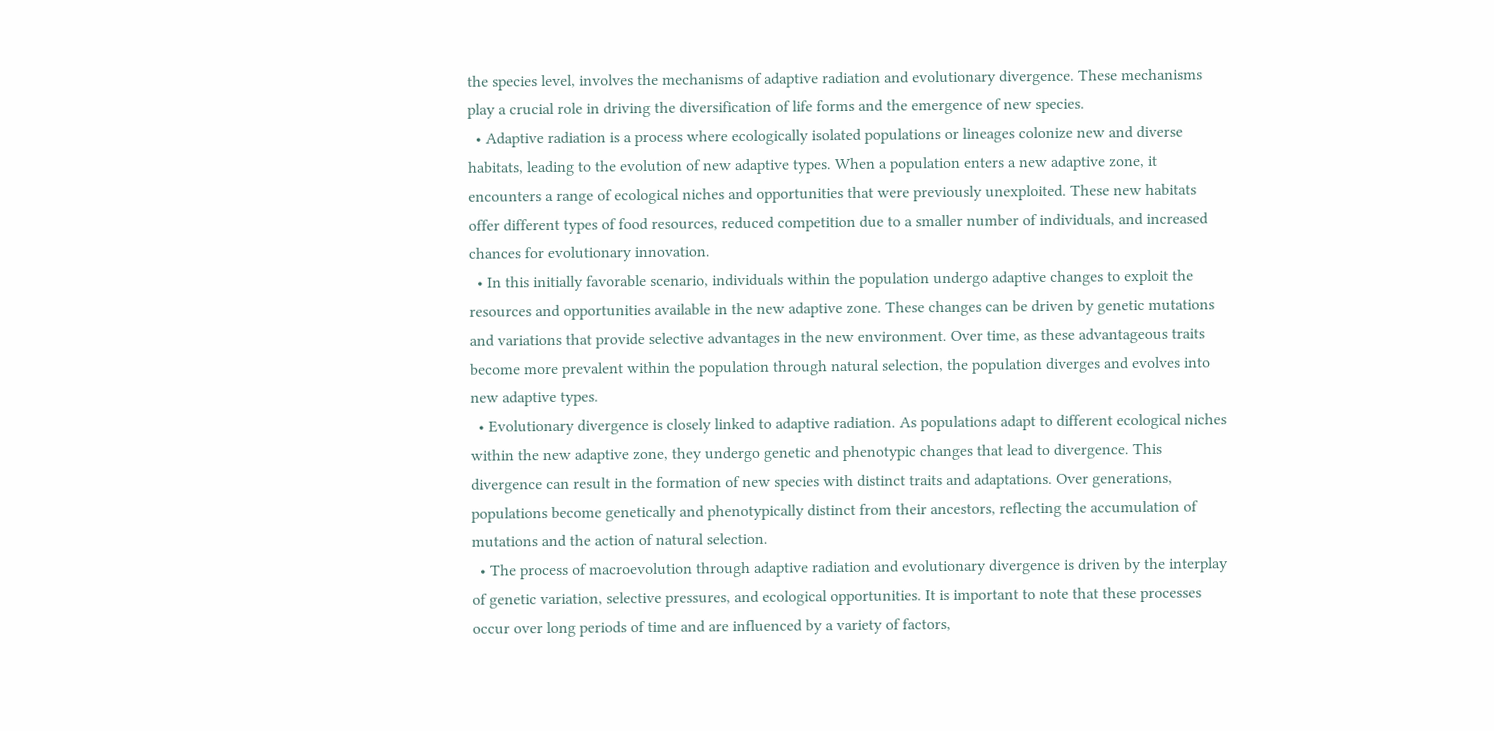the species level, involves the mechanisms of adaptive radiation and evolutionary divergence. These mechanisms play a crucial role in driving the diversification of life forms and the emergence of new species.
  • Adaptive radiation is a process where ecologically isolated populations or lineages colonize new and diverse habitats, leading to the evolution of new adaptive types. When a population enters a new adaptive zone, it encounters a range of ecological niches and opportunities that were previously unexploited. These new habitats offer different types of food resources, reduced competition due to a smaller number of individuals, and increased chances for evolutionary innovation.
  • In this initially favorable scenario, individuals within the population undergo adaptive changes to exploit the resources and opportunities available in the new adaptive zone. These changes can be driven by genetic mutations and variations that provide selective advantages in the new environment. Over time, as these advantageous traits become more prevalent within the population through natural selection, the population diverges and evolves into new adaptive types.
  • Evolutionary divergence is closely linked to adaptive radiation. As populations adapt to different ecological niches within the new adaptive zone, they undergo genetic and phenotypic changes that lead to divergence. This divergence can result in the formation of new species with distinct traits and adaptations. Over generations, populations become genetically and phenotypically distinct from their ancestors, reflecting the accumulation of mutations and the action of natural selection.
  • The process of macroevolution through adaptive radiation and evolutionary divergence is driven by the interplay of genetic variation, selective pressures, and ecological opportunities. It is important to note that these processes occur over long periods of time and are influenced by a variety of factors,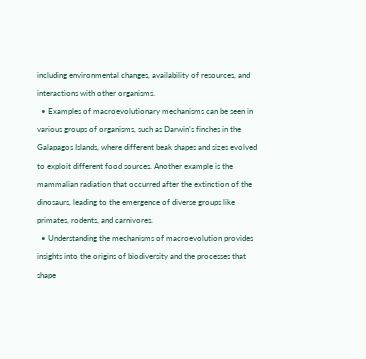including environmental changes, availability of resources, and interactions with other organisms.
  • Examples of macroevolutionary mechanisms can be seen in various groups of organisms, such as Darwin’s finches in the Galapagos Islands, where different beak shapes and sizes evolved to exploit different food sources. Another example is the mammalian radiation that occurred after the extinction of the dinosaurs, leading to the emergence of diverse groups like primates, rodents, and carnivores.
  • Understanding the mechanisms of macroevolution provides insights into the origins of biodiversity and the processes that shape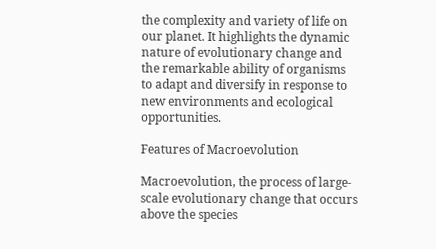the complexity and variety of life on our planet. It highlights the dynamic nature of evolutionary change and the remarkable ability of organisms to adapt and diversify in response to new environments and ecological opportunities.

Features of Macroevolution

Macroevolution, the process of large-scale evolutionary change that occurs above the species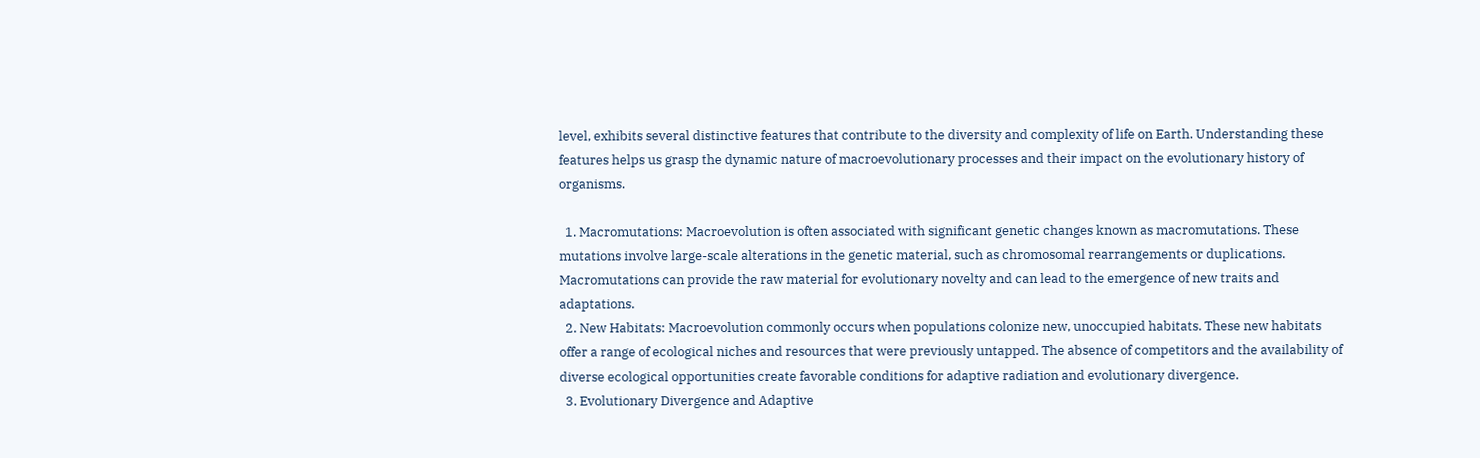level, exhibits several distinctive features that contribute to the diversity and complexity of life on Earth. Understanding these features helps us grasp the dynamic nature of macroevolutionary processes and their impact on the evolutionary history of organisms.

  1. Macromutations: Macroevolution is often associated with significant genetic changes known as macromutations. These mutations involve large-scale alterations in the genetic material, such as chromosomal rearrangements or duplications. Macromutations can provide the raw material for evolutionary novelty and can lead to the emergence of new traits and adaptations.
  2. New Habitats: Macroevolution commonly occurs when populations colonize new, unoccupied habitats. These new habitats offer a range of ecological niches and resources that were previously untapped. The absence of competitors and the availability of diverse ecological opportunities create favorable conditions for adaptive radiation and evolutionary divergence.
  3. Evolutionary Divergence and Adaptive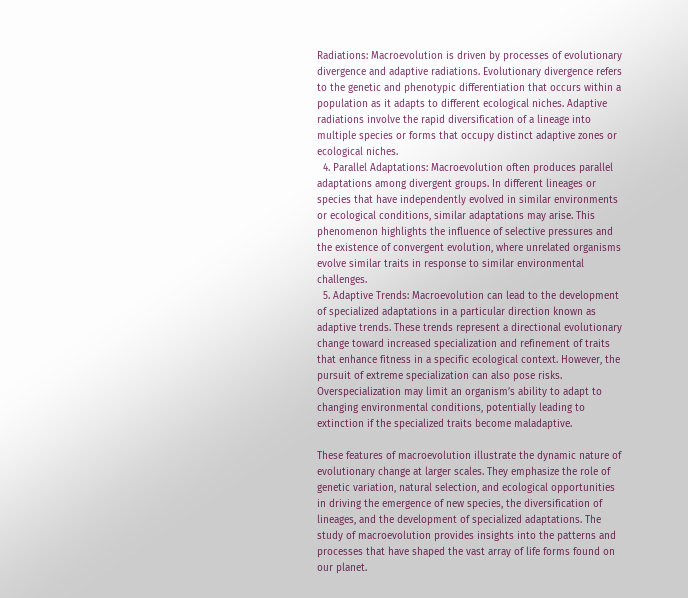Radiations: Macroevolution is driven by processes of evolutionary divergence and adaptive radiations. Evolutionary divergence refers to the genetic and phenotypic differentiation that occurs within a population as it adapts to different ecological niches. Adaptive radiations involve the rapid diversification of a lineage into multiple species or forms that occupy distinct adaptive zones or ecological niches.
  4. Parallel Adaptations: Macroevolution often produces parallel adaptations among divergent groups. In different lineages or species that have independently evolved in similar environments or ecological conditions, similar adaptations may arise. This phenomenon highlights the influence of selective pressures and the existence of convergent evolution, where unrelated organisms evolve similar traits in response to similar environmental challenges.
  5. Adaptive Trends: Macroevolution can lead to the development of specialized adaptations in a particular direction known as adaptive trends. These trends represent a directional evolutionary change toward increased specialization and refinement of traits that enhance fitness in a specific ecological context. However, the pursuit of extreme specialization can also pose risks. Overspecialization may limit an organism’s ability to adapt to changing environmental conditions, potentially leading to extinction if the specialized traits become maladaptive.

These features of macroevolution illustrate the dynamic nature of evolutionary change at larger scales. They emphasize the role of genetic variation, natural selection, and ecological opportunities in driving the emergence of new species, the diversification of lineages, and the development of specialized adaptations. The study of macroevolution provides insights into the patterns and processes that have shaped the vast array of life forms found on our planet.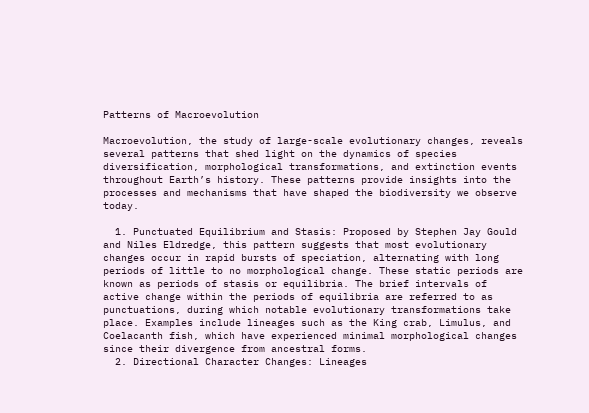Patterns of Macroevolution

Macroevolution, the study of large-scale evolutionary changes, reveals several patterns that shed light on the dynamics of species diversification, morphological transformations, and extinction events throughout Earth’s history. These patterns provide insights into the processes and mechanisms that have shaped the biodiversity we observe today.

  1. Punctuated Equilibrium and Stasis: Proposed by Stephen Jay Gould and Niles Eldredge, this pattern suggests that most evolutionary changes occur in rapid bursts of speciation, alternating with long periods of little to no morphological change. These static periods are known as periods of stasis or equilibria. The brief intervals of active change within the periods of equilibria are referred to as punctuations, during which notable evolutionary transformations take place. Examples include lineages such as the King crab, Limulus, and Coelacanth fish, which have experienced minimal morphological changes since their divergence from ancestral forms.
  2. Directional Character Changes: Lineages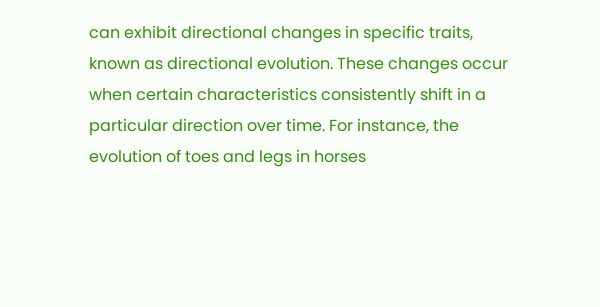can exhibit directional changes in specific traits, known as directional evolution. These changes occur when certain characteristics consistently shift in a particular direction over time. For instance, the evolution of toes and legs in horses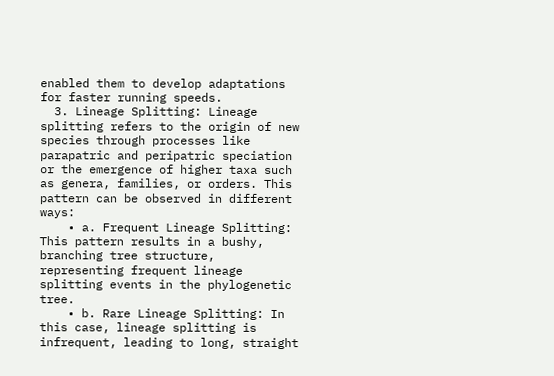enabled them to develop adaptations for faster running speeds.
  3. Lineage Splitting: Lineage splitting refers to the origin of new species through processes like parapatric and peripatric speciation or the emergence of higher taxa such as genera, families, or orders. This pattern can be observed in different ways:
    • a. Frequent Lineage Splitting: This pattern results in a bushy, branching tree structure, representing frequent lineage splitting events in the phylogenetic tree.
    • b. Rare Lineage Splitting: In this case, lineage splitting is infrequent, leading to long, straight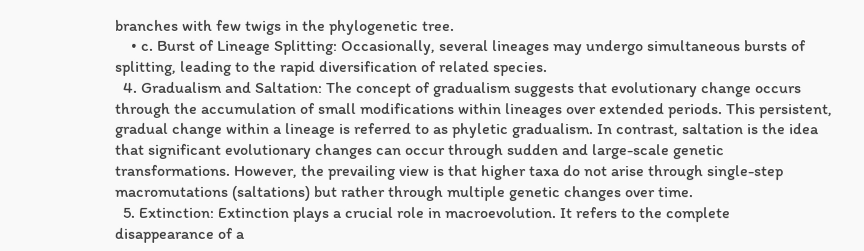branches with few twigs in the phylogenetic tree.
    • c. Burst of Lineage Splitting: Occasionally, several lineages may undergo simultaneous bursts of splitting, leading to the rapid diversification of related species.
  4. Gradualism and Saltation: The concept of gradualism suggests that evolutionary change occurs through the accumulation of small modifications within lineages over extended periods. This persistent, gradual change within a lineage is referred to as phyletic gradualism. In contrast, saltation is the idea that significant evolutionary changes can occur through sudden and large-scale genetic transformations. However, the prevailing view is that higher taxa do not arise through single-step macromutations (saltations) but rather through multiple genetic changes over time.
  5. Extinction: Extinction plays a crucial role in macroevolution. It refers to the complete disappearance of a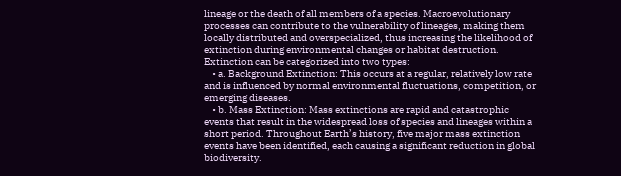lineage or the death of all members of a species. Macroevolutionary processes can contribute to the vulnerability of lineages, making them locally distributed and overspecialized, thus increasing the likelihood of extinction during environmental changes or habitat destruction. Extinction can be categorized into two types:
    • a. Background Extinction: This occurs at a regular, relatively low rate and is influenced by normal environmental fluctuations, competition, or emerging diseases.
    • b. Mass Extinction: Mass extinctions are rapid and catastrophic events that result in the widespread loss of species and lineages within a short period. Throughout Earth’s history, five major mass extinction events have been identified, each causing a significant reduction in global biodiversity.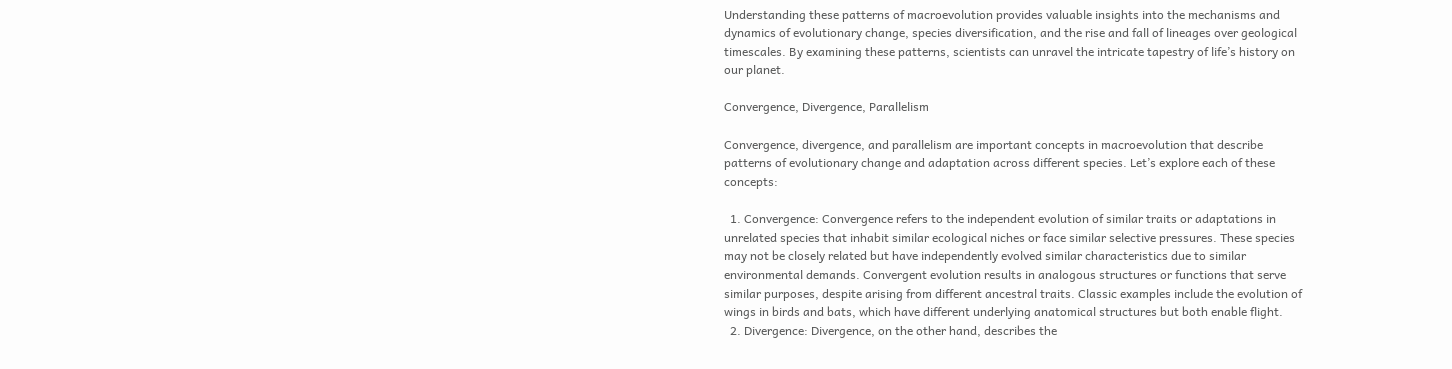Understanding these patterns of macroevolution provides valuable insights into the mechanisms and dynamics of evolutionary change, species diversification, and the rise and fall of lineages over geological timescales. By examining these patterns, scientists can unravel the intricate tapestry of life’s history on our planet.

Convergence, Divergence, Parallelism

Convergence, divergence, and parallelism are important concepts in macroevolution that describe patterns of evolutionary change and adaptation across different species. Let’s explore each of these concepts:

  1. Convergence: Convergence refers to the independent evolution of similar traits or adaptations in unrelated species that inhabit similar ecological niches or face similar selective pressures. These species may not be closely related but have independently evolved similar characteristics due to similar environmental demands. Convergent evolution results in analogous structures or functions that serve similar purposes, despite arising from different ancestral traits. Classic examples include the evolution of wings in birds and bats, which have different underlying anatomical structures but both enable flight.
  2. Divergence: Divergence, on the other hand, describes the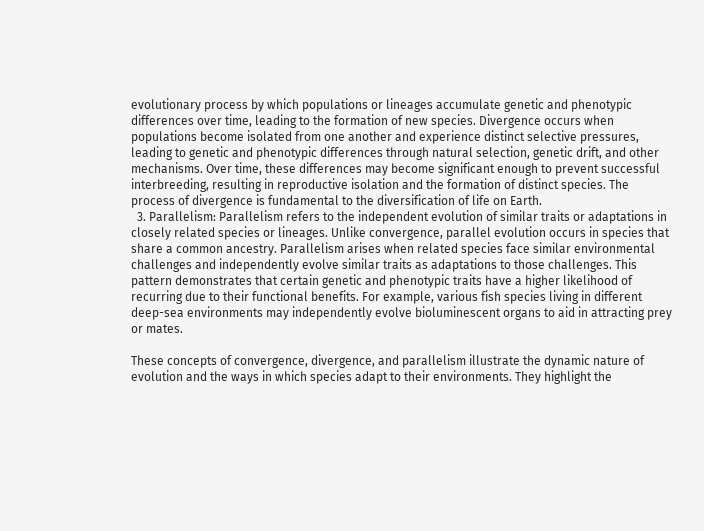evolutionary process by which populations or lineages accumulate genetic and phenotypic differences over time, leading to the formation of new species. Divergence occurs when populations become isolated from one another and experience distinct selective pressures, leading to genetic and phenotypic differences through natural selection, genetic drift, and other mechanisms. Over time, these differences may become significant enough to prevent successful interbreeding, resulting in reproductive isolation and the formation of distinct species. The process of divergence is fundamental to the diversification of life on Earth.
  3. Parallelism: Parallelism refers to the independent evolution of similar traits or adaptations in closely related species or lineages. Unlike convergence, parallel evolution occurs in species that share a common ancestry. Parallelism arises when related species face similar environmental challenges and independently evolve similar traits as adaptations to those challenges. This pattern demonstrates that certain genetic and phenotypic traits have a higher likelihood of recurring due to their functional benefits. For example, various fish species living in different deep-sea environments may independently evolve bioluminescent organs to aid in attracting prey or mates.

These concepts of convergence, divergence, and parallelism illustrate the dynamic nature of evolution and the ways in which species adapt to their environments. They highlight the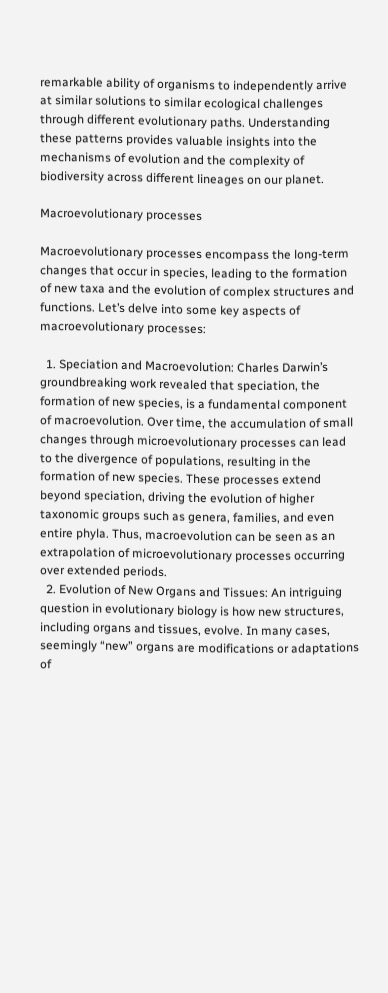remarkable ability of organisms to independently arrive at similar solutions to similar ecological challenges through different evolutionary paths. Understanding these patterns provides valuable insights into the mechanisms of evolution and the complexity of biodiversity across different lineages on our planet.

Macroevolutionary processes

Macroevolutionary processes encompass the long-term changes that occur in species, leading to the formation of new taxa and the evolution of complex structures and functions. Let’s delve into some key aspects of macroevolutionary processes:

  1. Speciation and Macroevolution: Charles Darwin’s groundbreaking work revealed that speciation, the formation of new species, is a fundamental component of macroevolution. Over time, the accumulation of small changes through microevolutionary processes can lead to the divergence of populations, resulting in the formation of new species. These processes extend beyond speciation, driving the evolution of higher taxonomic groups such as genera, families, and even entire phyla. Thus, macroevolution can be seen as an extrapolation of microevolutionary processes occurring over extended periods.
  2. Evolution of New Organs and Tissues: An intriguing question in evolutionary biology is how new structures, including organs and tissues, evolve. In many cases, seemingly “new” organs are modifications or adaptations of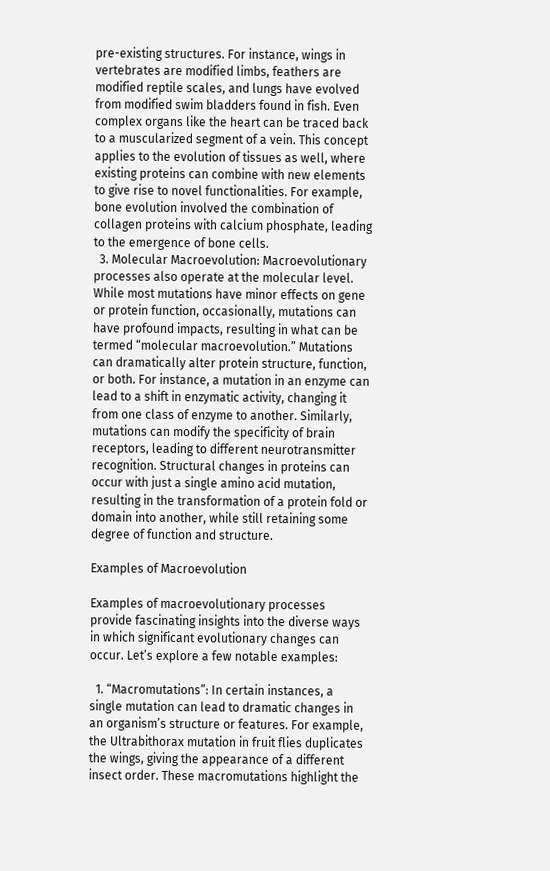pre-existing structures. For instance, wings in vertebrates are modified limbs, feathers are modified reptile scales, and lungs have evolved from modified swim bladders found in fish. Even complex organs like the heart can be traced back to a muscularized segment of a vein. This concept applies to the evolution of tissues as well, where existing proteins can combine with new elements to give rise to novel functionalities. For example, bone evolution involved the combination of collagen proteins with calcium phosphate, leading to the emergence of bone cells.
  3. Molecular Macroevolution: Macroevolutionary processes also operate at the molecular level. While most mutations have minor effects on gene or protein function, occasionally, mutations can have profound impacts, resulting in what can be termed “molecular macroevolution.” Mutations can dramatically alter protein structure, function, or both. For instance, a mutation in an enzyme can lead to a shift in enzymatic activity, changing it from one class of enzyme to another. Similarly, mutations can modify the specificity of brain receptors, leading to different neurotransmitter recognition. Structural changes in proteins can occur with just a single amino acid mutation, resulting in the transformation of a protein fold or domain into another, while still retaining some degree of function and structure.

Examples of Macroevolution

Examples of macroevolutionary processes provide fascinating insights into the diverse ways in which significant evolutionary changes can occur. Let’s explore a few notable examples:

  1. “Macromutations”: In certain instances, a single mutation can lead to dramatic changes in an organism’s structure or features. For example, the Ultrabithorax mutation in fruit flies duplicates the wings, giving the appearance of a different insect order. These macromutations highlight the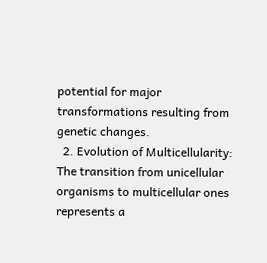potential for major transformations resulting from genetic changes.
  2. Evolution of Multicellularity: The transition from unicellular organisms to multicellular ones represents a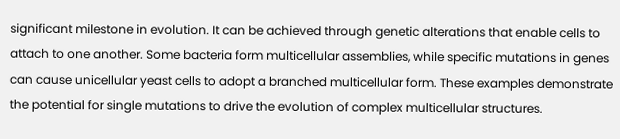significant milestone in evolution. It can be achieved through genetic alterations that enable cells to attach to one another. Some bacteria form multicellular assemblies, while specific mutations in genes can cause unicellular yeast cells to adopt a branched multicellular form. These examples demonstrate the potential for single mutations to drive the evolution of complex multicellular structures.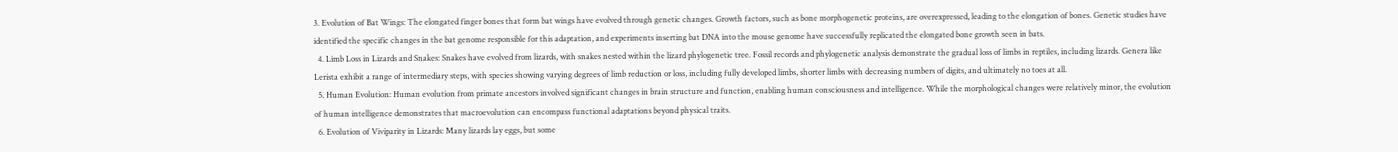3. Evolution of Bat Wings: The elongated finger bones that form bat wings have evolved through genetic changes. Growth factors, such as bone morphogenetic proteins, are overexpressed, leading to the elongation of bones. Genetic studies have identified the specific changes in the bat genome responsible for this adaptation, and experiments inserting bat DNA into the mouse genome have successfully replicated the elongated bone growth seen in bats.
  4. Limb Loss in Lizards and Snakes: Snakes have evolved from lizards, with snakes nested within the lizard phylogenetic tree. Fossil records and phylogenetic analysis demonstrate the gradual loss of limbs in reptiles, including lizards. Genera like Lerista exhibit a range of intermediary steps, with species showing varying degrees of limb reduction or loss, including fully developed limbs, shorter limbs with decreasing numbers of digits, and ultimately no toes at all.
  5. Human Evolution: Human evolution from primate ancestors involved significant changes in brain structure and function, enabling human consciousness and intelligence. While the morphological changes were relatively minor, the evolution of human intelligence demonstrates that macroevolution can encompass functional adaptations beyond physical traits.
  6. Evolution of Viviparity in Lizards: Many lizards lay eggs, but some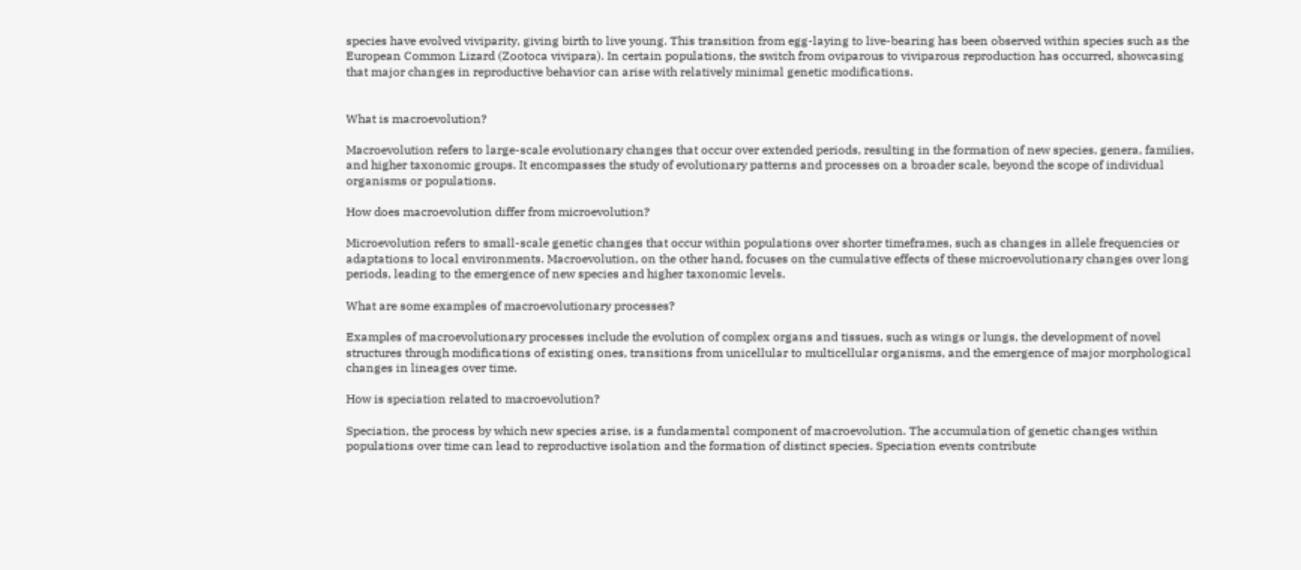species have evolved viviparity, giving birth to live young. This transition from egg-laying to live-bearing has been observed within species such as the European Common Lizard (Zootoca vivipara). In certain populations, the switch from oviparous to viviparous reproduction has occurred, showcasing that major changes in reproductive behavior can arise with relatively minimal genetic modifications.


What is macroevolution?

Macroevolution refers to large-scale evolutionary changes that occur over extended periods, resulting in the formation of new species, genera, families, and higher taxonomic groups. It encompasses the study of evolutionary patterns and processes on a broader scale, beyond the scope of individual organisms or populations.

How does macroevolution differ from microevolution?

Microevolution refers to small-scale genetic changes that occur within populations over shorter timeframes, such as changes in allele frequencies or adaptations to local environments. Macroevolution, on the other hand, focuses on the cumulative effects of these microevolutionary changes over long periods, leading to the emergence of new species and higher taxonomic levels.

What are some examples of macroevolutionary processes?

Examples of macroevolutionary processes include the evolution of complex organs and tissues, such as wings or lungs, the development of novel structures through modifications of existing ones, transitions from unicellular to multicellular organisms, and the emergence of major morphological changes in lineages over time.

How is speciation related to macroevolution?

Speciation, the process by which new species arise, is a fundamental component of macroevolution. The accumulation of genetic changes within populations over time can lead to reproductive isolation and the formation of distinct species. Speciation events contribute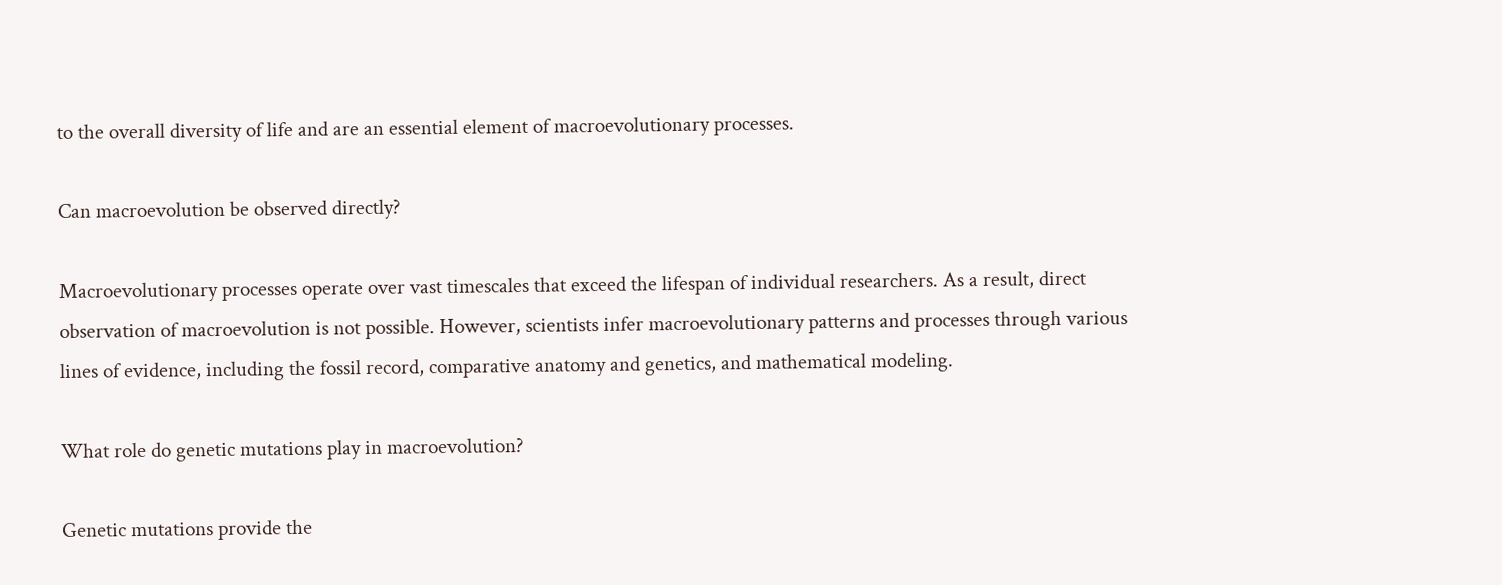to the overall diversity of life and are an essential element of macroevolutionary processes.

Can macroevolution be observed directly?

Macroevolutionary processes operate over vast timescales that exceed the lifespan of individual researchers. As a result, direct observation of macroevolution is not possible. However, scientists infer macroevolutionary patterns and processes through various lines of evidence, including the fossil record, comparative anatomy and genetics, and mathematical modeling.

What role do genetic mutations play in macroevolution?

Genetic mutations provide the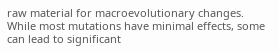raw material for macroevolutionary changes. While most mutations have minimal effects, some can lead to significant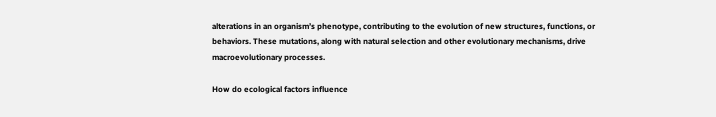alterations in an organism’s phenotype, contributing to the evolution of new structures, functions, or behaviors. These mutations, along with natural selection and other evolutionary mechanisms, drive macroevolutionary processes.

How do ecological factors influence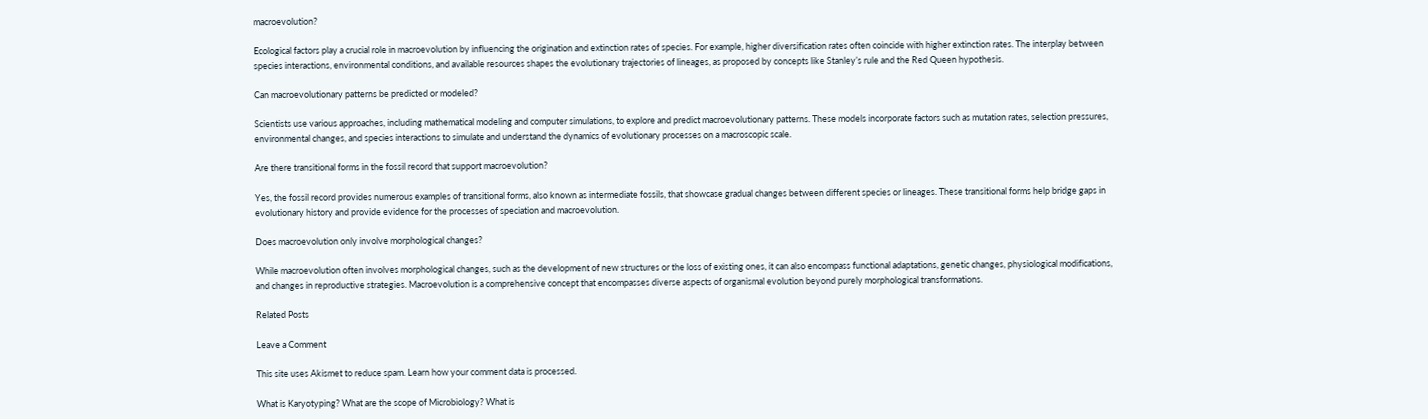macroevolution?

Ecological factors play a crucial role in macroevolution by influencing the origination and extinction rates of species. For example, higher diversification rates often coincide with higher extinction rates. The interplay between species interactions, environmental conditions, and available resources shapes the evolutionary trajectories of lineages, as proposed by concepts like Stanley’s rule and the Red Queen hypothesis.

Can macroevolutionary patterns be predicted or modeled?

Scientists use various approaches, including mathematical modeling and computer simulations, to explore and predict macroevolutionary patterns. These models incorporate factors such as mutation rates, selection pressures, environmental changes, and species interactions to simulate and understand the dynamics of evolutionary processes on a macroscopic scale.

Are there transitional forms in the fossil record that support macroevolution?

Yes, the fossil record provides numerous examples of transitional forms, also known as intermediate fossils, that showcase gradual changes between different species or lineages. These transitional forms help bridge gaps in evolutionary history and provide evidence for the processes of speciation and macroevolution.

Does macroevolution only involve morphological changes?

While macroevolution often involves morphological changes, such as the development of new structures or the loss of existing ones, it can also encompass functional adaptations, genetic changes, physiological modifications, and changes in reproductive strategies. Macroevolution is a comprehensive concept that encompasses diverse aspects of organismal evolution beyond purely morphological transformations.

Related Posts

Leave a Comment

This site uses Akismet to reduce spam. Learn how your comment data is processed.

What is Karyotyping? What are the scope of Microbiology? What is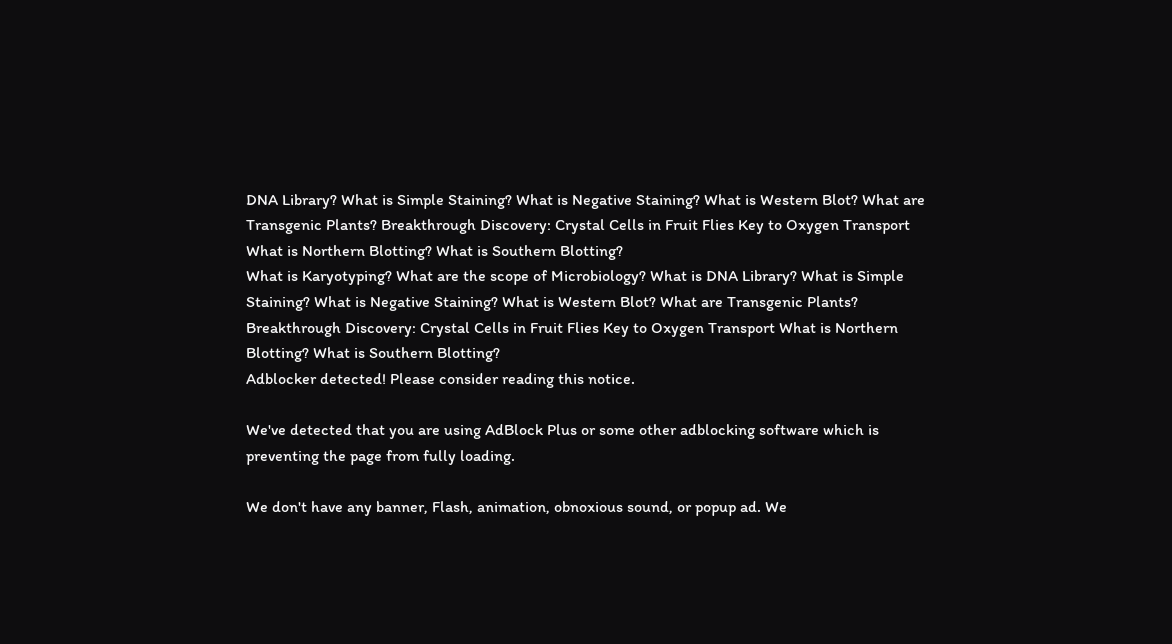DNA Library? What is Simple Staining? What is Negative Staining? What is Western Blot? What are Transgenic Plants? Breakthrough Discovery: Crystal Cells in Fruit Flies Key to Oxygen Transport What is Northern Blotting? What is Southern Blotting?
What is Karyotyping? What are the scope of Microbiology? What is DNA Library? What is Simple Staining? What is Negative Staining? What is Western Blot? What are Transgenic Plants? Breakthrough Discovery: Crystal Cells in Fruit Flies Key to Oxygen Transport What is Northern Blotting? What is Southern Blotting?
Adblocker detected! Please consider reading this notice.

We've detected that you are using AdBlock Plus or some other adblocking software which is preventing the page from fully loading.

We don't have any banner, Flash, animation, obnoxious sound, or popup ad. We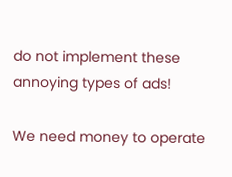do not implement these annoying types of ads!

We need money to operate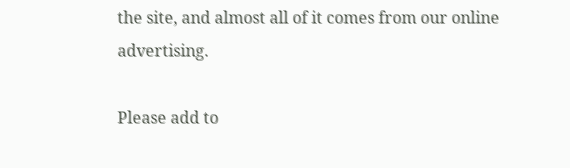the site, and almost all of it comes from our online advertising.

Please add to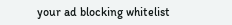your ad blocking whitelist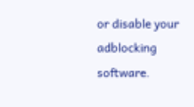or disable your adblocking software.